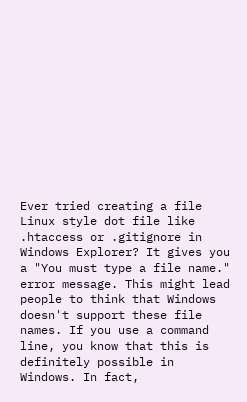Ever tried creating a file Linux style dot file like .htaccess or .gitignore in Windows Explorer? It gives you a "You must type a file name." error message. This might lead people to think that Windows doesn't support these file names. If you use a command line, you know that this is definitely possible in Windows. In fact,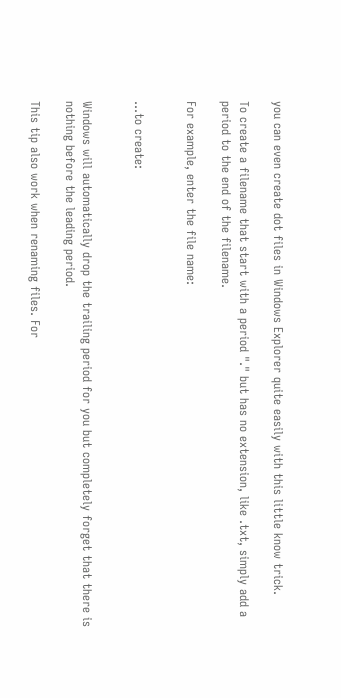you can even create dot files in Windows Explorer quite easily with this little know trick.

To create a filename that start with a period "." but has no extension, like .txt, simply add a period to the end of the filename.

For example, enter the file name:


…to create:


Windows will automatically drop the trailing period for you but completely forget that there is nothing before the leading period.

This tip also work when renaming files. For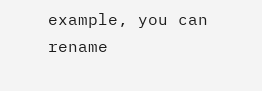example, you can rename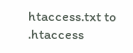htaccess.txt to .htaccess